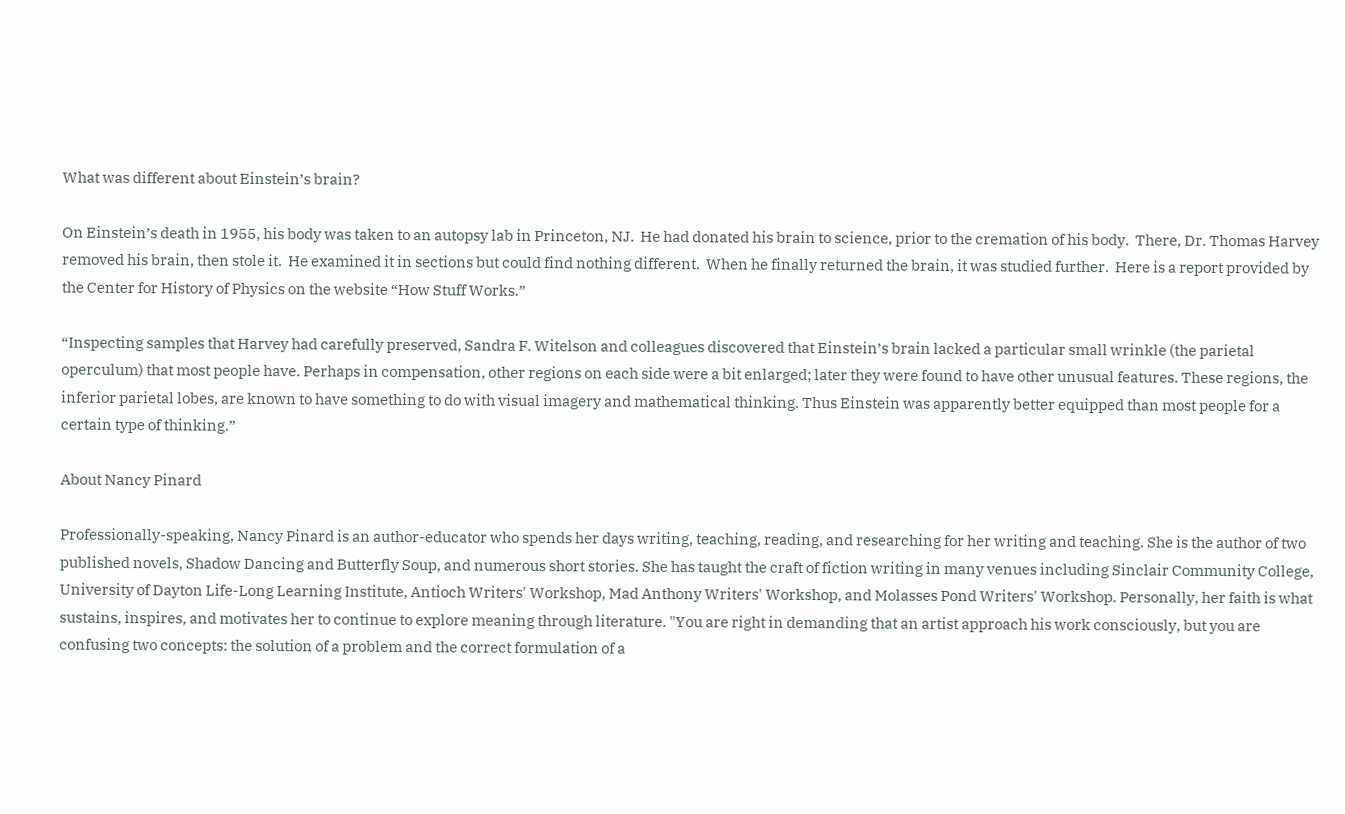What was different about Einstein’s brain?

On Einstein’s death in 1955, his body was taken to an autopsy lab in Princeton, NJ.  He had donated his brain to science, prior to the cremation of his body.  There, Dr. Thomas Harvey removed his brain, then stole it.  He examined it in sections but could find nothing different.  When he finally returned the brain, it was studied further.  Here is a report provided by the Center for History of Physics on the website “How Stuff Works.”

“Inspecting samples that Harvey had carefully preserved, Sandra F. Witelson and colleagues discovered that Einstein’s brain lacked a particular small wrinkle (the parietal operculum) that most people have. Perhaps in compensation, other regions on each side were a bit enlarged; later they were found to have other unusual features. These regions, the inferior parietal lobes, are known to have something to do with visual imagery and mathematical thinking. Thus Einstein was apparently better equipped than most people for a certain type of thinking.”

About Nancy Pinard

Professionally-speaking, Nancy Pinard is an author-educator who spends her days writing, teaching, reading, and researching for her writing and teaching. She is the author of two published novels, Shadow Dancing and Butterfly Soup, and numerous short stories. She has taught the craft of fiction writing in many venues including Sinclair Community College, University of Dayton Life-Long Learning Institute, Antioch Writers' Workshop, Mad Anthony Writers' Workshop, and Molasses Pond Writers' Workshop. Personally, her faith is what sustains, inspires, and motivates her to continue to explore meaning through literature. "You are right in demanding that an artist approach his work consciously, but you are confusing two concepts: the solution of a problem and the correct formulation of a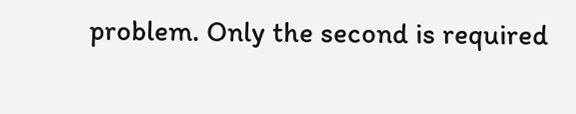problem. Only the second is required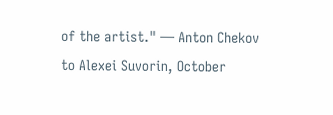of the artist." — Anton Chekov to Alexei Suvorin, October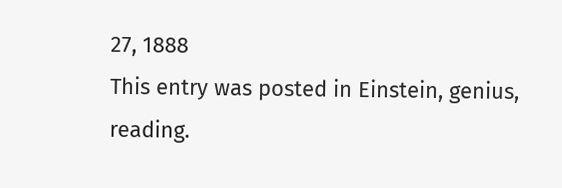27, 1888
This entry was posted in Einstein, genius, reading.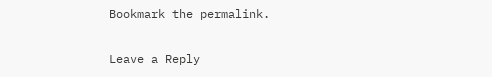Bookmark the permalink.

Leave a Reply